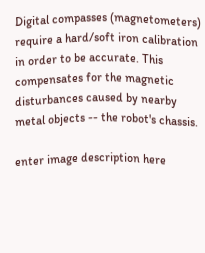Digital compasses (magnetometers) require a hard/soft iron calibration in order to be accurate. This compensates for the magnetic disturbances caused by nearby metal objects -- the robot's chassis.

enter image description here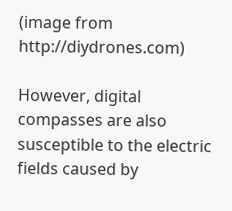(image from http://diydrones.com)

However, digital compasses are also susceptible to the electric fields caused by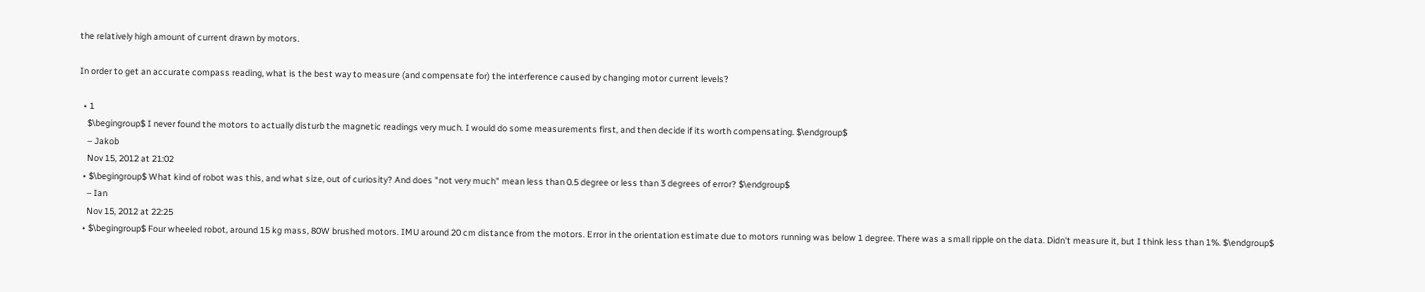the relatively high amount of current drawn by motors.

In order to get an accurate compass reading, what is the best way to measure (and compensate for) the interference caused by changing motor current levels?

  • 1
    $\begingroup$ I never found the motors to actually disturb the magnetic readings very much. I would do some measurements first, and then decide if its worth compensating. $\endgroup$
    – Jakob
    Nov 15, 2012 at 21:02
  • $\begingroup$ What kind of robot was this, and what size, out of curiosity? And does "not very much" mean less than 0.5 degree or less than 3 degrees of error? $\endgroup$
    – Ian
    Nov 15, 2012 at 22:25
  • $\begingroup$ Four wheeled robot, around 15 kg mass, 80W brushed motors. IMU around 20 cm distance from the motors. Error in the orientation estimate due to motors running was below 1 degree. There was a small ripple on the data. Didn't measure it, but I think less than 1%. $\endgroup$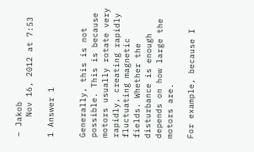– Jakob
    Nov 16, 2012 at 7:53

1 Answer 1


Generally, this is not possible. This is because motors usually rotate very rapidly, creating rapidly fluctuating magnetic fields. Whether the disturbance is enough depends on how large the motors are.

For example, because I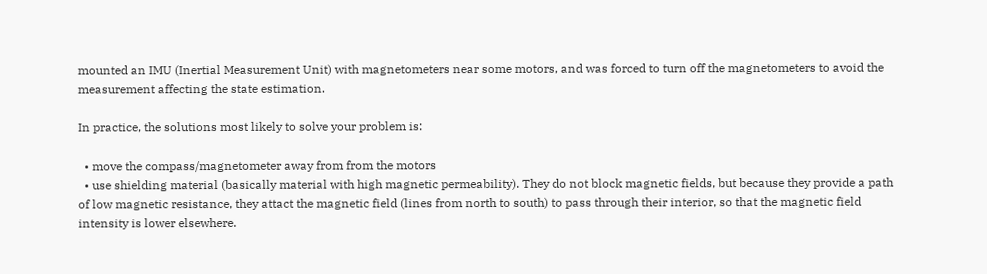mounted an IMU (Inertial Measurement Unit) with magnetometers near some motors, and was forced to turn off the magnetometers to avoid the measurement affecting the state estimation.

In practice, the solutions most likely to solve your problem is:

  • move the compass/magnetometer away from from the motors
  • use shielding material (basically material with high magnetic permeability). They do not block magnetic fields, but because they provide a path of low magnetic resistance, they attact the magnetic field (lines from north to south) to pass through their interior, so that the magnetic field intensity is lower elsewhere.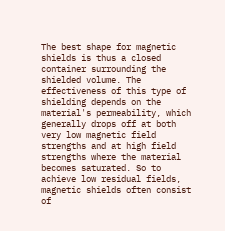The best shape for magnetic shields is thus a closed container surrounding the shielded volume. The effectiveness of this type of shielding depends on the material's permeability, which generally drops off at both very low magnetic field strengths and at high field strengths where the material becomes saturated. So to achieve low residual fields, magnetic shields often consist of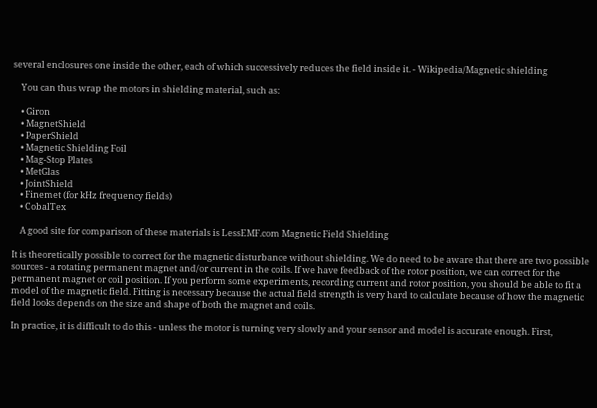several enclosures one inside the other, each of which successively reduces the field inside it. - Wikipedia/Magnetic shielding

    You can thus wrap the motors in shielding material, such as:

    • Giron
    • MagnetShield
    • PaperShield
    • Magnetic Shielding Foil
    • Mag-Stop Plates
    • MetGlas
    • JointShield
    • Finemet (for kHz frequency fields)
    • CobalTex

    A good site for comparison of these materials is LessEMF.com Magnetic Field Shielding

It is theoretically possible to correct for the magnetic disturbance without shielding. We do need to be aware that there are two possible sources - a rotating permanent magnet and/or current in the coils. If we have feedback of the rotor position, we can correct for the permanent magnet or coil position. If you perform some experiments, recording current and rotor position, you should be able to fit a model of the magnetic field. Fitting is necessary because the actual field strength is very hard to calculate because of how the magnetic field looks depends on the size and shape of both the magnet and coils.

In practice, it is difficult to do this - unless the motor is turning very slowly and your sensor and model is accurate enough. First,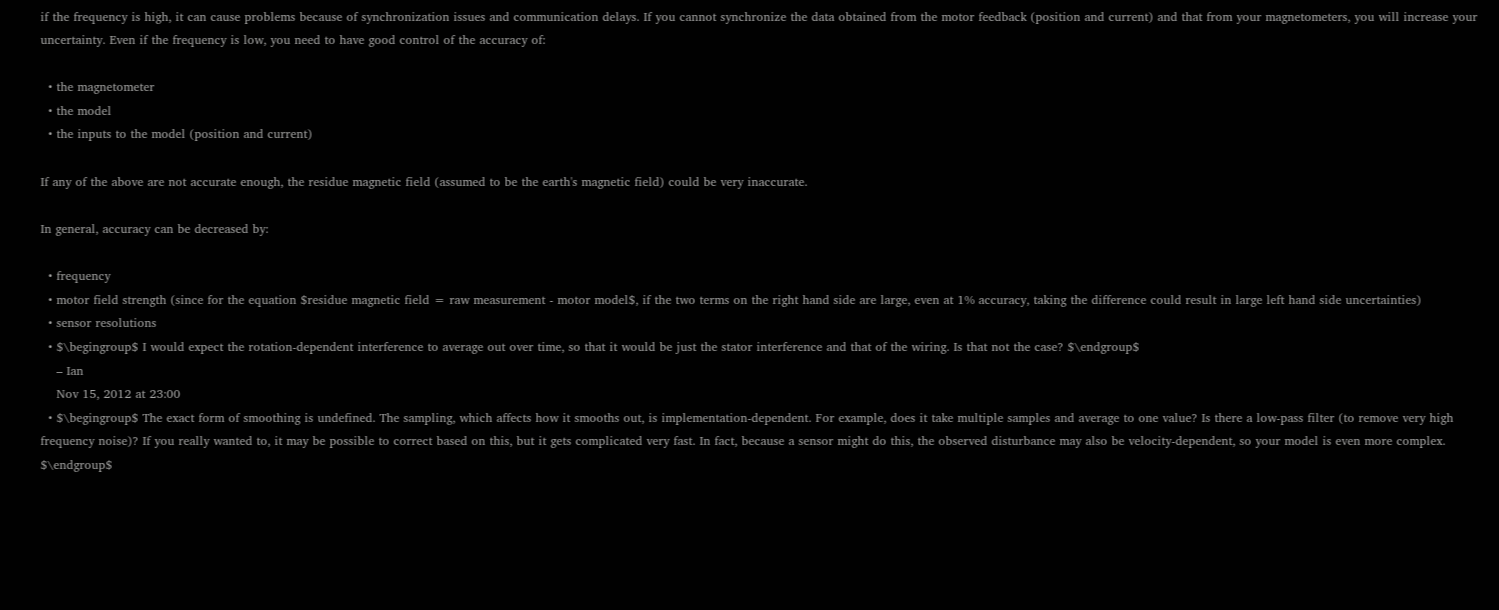if the frequency is high, it can cause problems because of synchronization issues and communication delays. If you cannot synchronize the data obtained from the motor feedback (position and current) and that from your magnetometers, you will increase your uncertainty. Even if the frequency is low, you need to have good control of the accuracy of:

  • the magnetometer
  • the model
  • the inputs to the model (position and current)

If any of the above are not accurate enough, the residue magnetic field (assumed to be the earth's magnetic field) could be very inaccurate.

In general, accuracy can be decreased by:

  • frequency
  • motor field strength (since for the equation $residue magnetic field = raw measurement - motor model$, if the two terms on the right hand side are large, even at 1% accuracy, taking the difference could result in large left hand side uncertainties)
  • sensor resolutions
  • $\begingroup$ I would expect the rotation-dependent interference to average out over time, so that it would be just the stator interference and that of the wiring. Is that not the case? $\endgroup$
    – Ian
    Nov 15, 2012 at 23:00
  • $\begingroup$ The exact form of smoothing is undefined. The sampling, which affects how it smooths out, is implementation-dependent. For example, does it take multiple samples and average to one value? Is there a low-pass filter (to remove very high frequency noise)? If you really wanted to, it may be possible to correct based on this, but it gets complicated very fast. In fact, because a sensor might do this, the observed disturbance may also be velocity-dependent, so your model is even more complex. $\endgroup$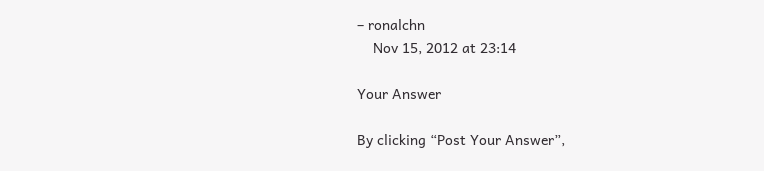– ronalchn
    Nov 15, 2012 at 23:14

Your Answer

By clicking “Post Your Answer”,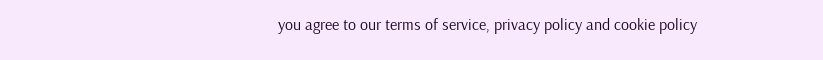you agree to our terms of service, privacy policy and cookie policy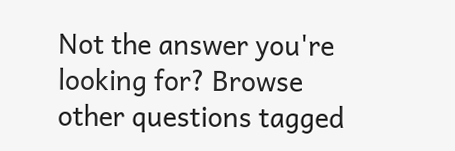Not the answer you're looking for? Browse other questions tagged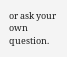or ask your own question.